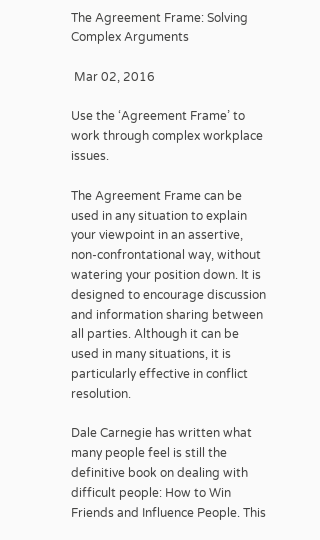The Agreement Frame: Solving Complex Arguments

 Mar 02, 2016

Use the ‘Agreement Frame’ to work through complex workplace issues.

The Agreement Frame can be used in any situation to explain your viewpoint in an assertive, non-confrontational way, without watering your position down. It is designed to encourage discussion and information sharing between all parties. Although it can be used in many situations, it is particularly effective in conflict resolution.

Dale Carnegie has written what many people feel is still the definitive book on dealing with difficult people: How to Win Friends and Influence People. This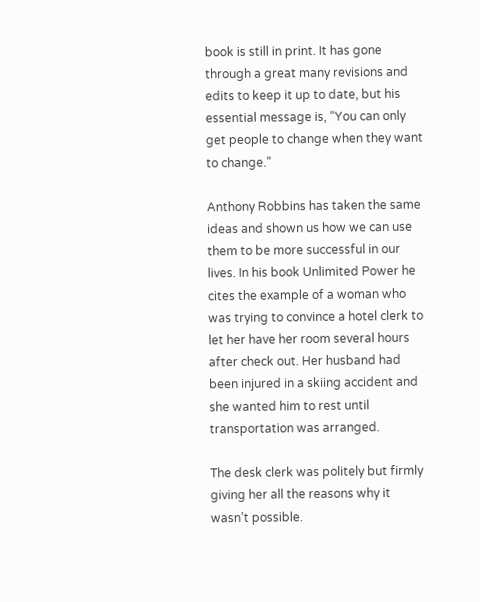book is still in print. It has gone through a great many revisions and edits to keep it up to date, but his essential message is, “You can only get people to change when they want to change.”

Anthony Robbins has taken the same ideas and shown us how we can use them to be more successful in our lives. In his book Unlimited Power he cites the example of a woman who was trying to convince a hotel clerk to let her have her room several hours after check out. Her husband had been injured in a skiing accident and she wanted him to rest until transportation was arranged.

The desk clerk was politely but firmly giving her all the reasons why it wasn’t possible.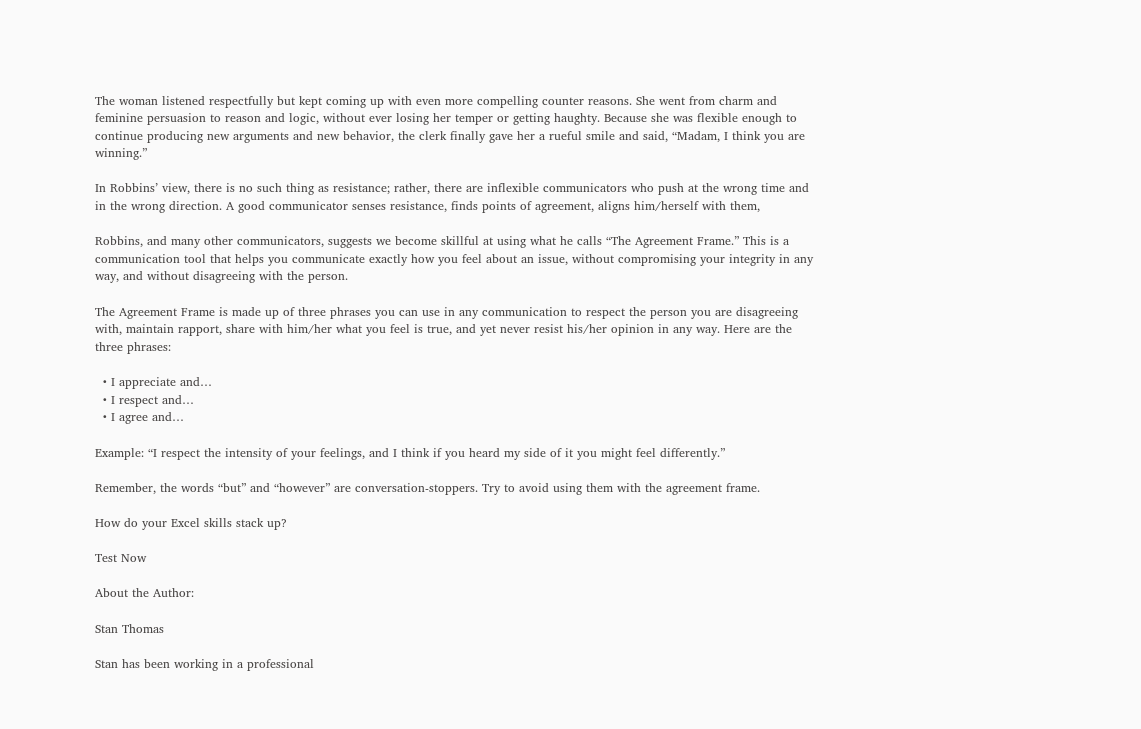The woman listened respectfully but kept coming up with even more compelling counter reasons. She went from charm and feminine persuasion to reason and logic, without ever losing her temper or getting haughty. Because she was flexible enough to continue producing new arguments and new behavior, the clerk finally gave her a rueful smile and said, “Madam, I think you are winning.”

In Robbins’ view, there is no such thing as resistance; rather, there are inflexible communicators who push at the wrong time and in the wrong direction. A good communicator senses resistance, finds points of agreement, aligns him/herself with them,

Robbins, and many other communicators, suggests we become skillful at using what he calls “The Agreement Frame.” This is a communication tool that helps you communicate exactly how you feel about an issue, without compromising your integrity in any way, and without disagreeing with the person.

The Agreement Frame is made up of three phrases you can use in any communication to respect the person you are disagreeing with, maintain rapport, share with him/her what you feel is true, and yet never resist his/her opinion in any way. Here are the three phrases:

  • I appreciate and…
  • I respect and…
  • I agree and…

Example: “I respect the intensity of your feelings, and I think if you heard my side of it you might feel differently.”

Remember, the words “but” and “however” are conversation-stoppers. Try to avoid using them with the agreement frame.

How do your Excel skills stack up?

Test Now

About the Author:

Stan Thomas

Stan has been working in a professional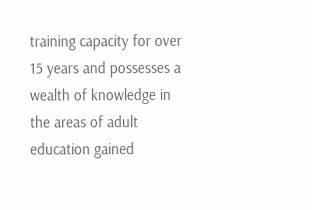training capacity for over 15 years and possesses a wealth of knowledge in the areas of adult education gained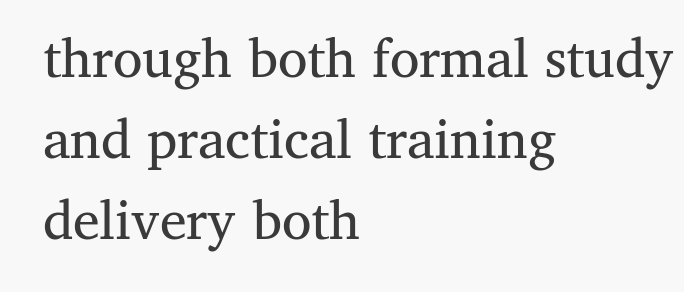through both formal study and practical training delivery both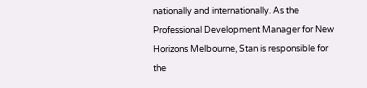nationally and internationally. As the Professional Development Manager for New Horizons Melbourne, Stan is responsible for the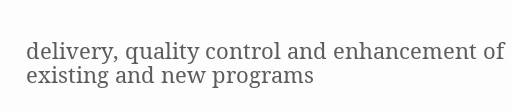delivery, quality control and enhancement of existing and new programs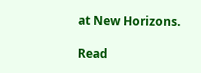at New Horizons.

Read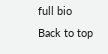full bio
Back to top